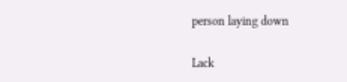person laying down

Lack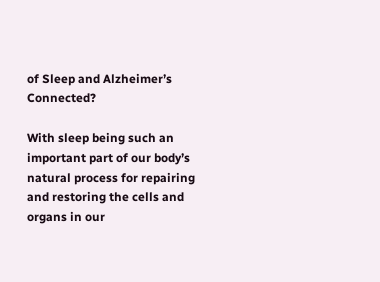of Sleep and Alzheimer’s Connected?

With sleep being such an important part of our body’s natural process for repairing and restoring the cells and organs in our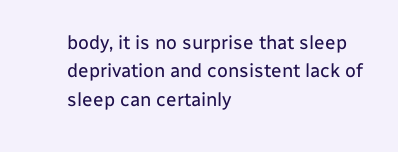body, it is no surprise that sleep deprivation and consistent lack of sleep can certainly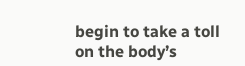begin to take a toll on the body’s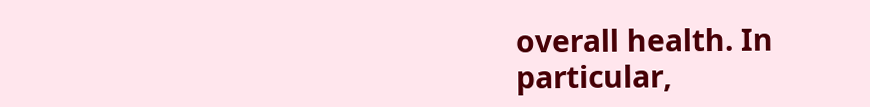overall health. In particular,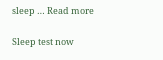sleep … Read more

Sleep test now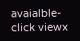avaialble-click viewx